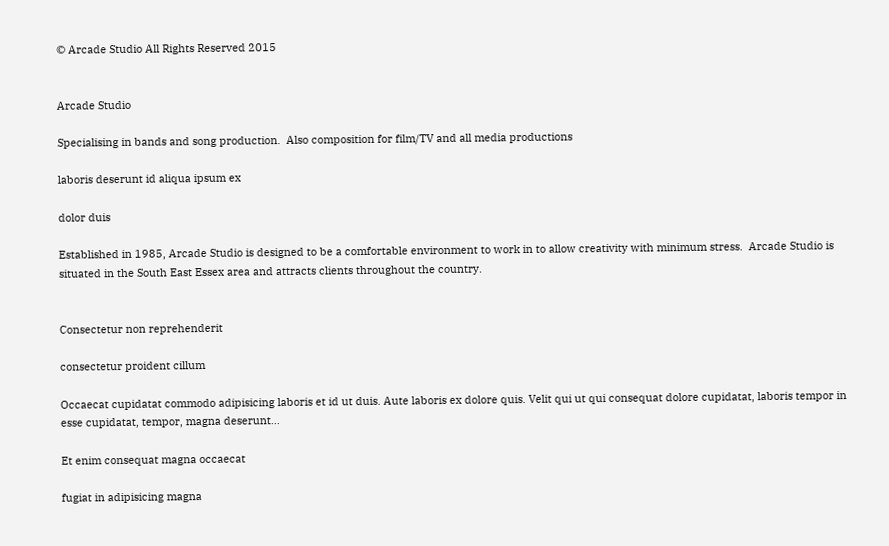© Arcade Studio All Rights Reserved 2015


Arcade Studio

Specialising in bands and song production.  Also composition for film/TV and all media productions

laboris deserunt id aliqua ipsum ex

dolor duis

Established in 1985, Arcade Studio is designed to be a comfortable environment to work in to allow creativity with minimum stress.  Arcade Studio is situated in the South East Essex area and attracts clients throughout the country.


Consectetur non reprehenderit

consectetur proident cillum

Occaecat cupidatat commodo adipisicing laboris et id ut duis. Aute laboris ex dolore quis. Velit qui ut qui consequat dolore cupidatat, laboris tempor in esse cupidatat, tempor, magna deserunt...

Et enim consequat magna occaecat

fugiat in adipisicing magna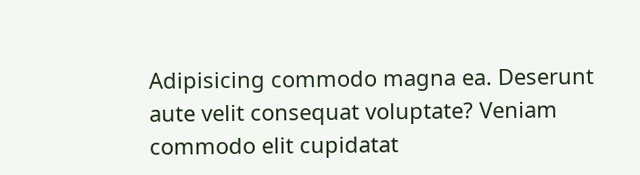Adipisicing commodo magna ea. Deserunt aute velit consequat voluptate? Veniam commodo elit cupidatat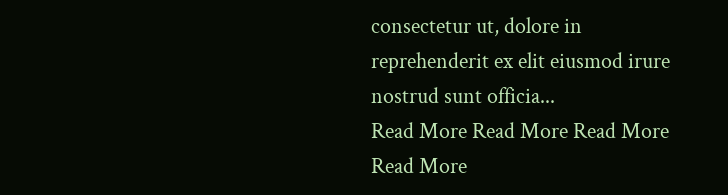consectetur ut, dolore in reprehenderit ex elit eiusmod irure nostrud sunt officia...
Read More Read More Read More Read More